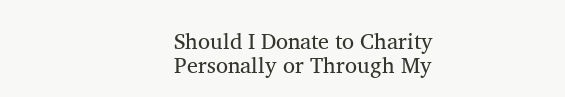Should I Donate to Charity Personally or Through My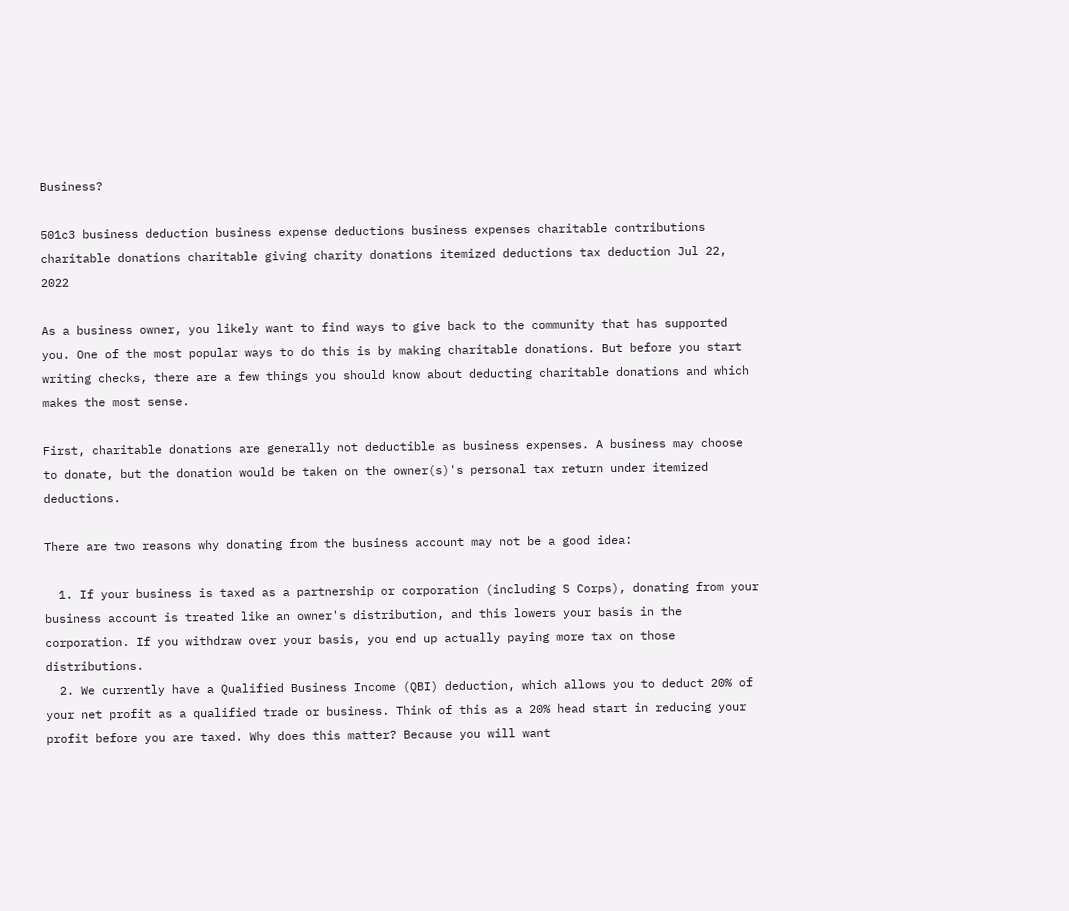Business?

501c3 business deduction business expense deductions business expenses charitable contributions charitable donations charitable giving charity donations itemized deductions tax deduction Jul 22, 2022

As a business owner, you likely want to find ways to give back to the community that has supported you. One of the most popular ways to do this is by making charitable donations. But before you start writing checks, there are a few things you should know about deducting charitable donations and which makes the most sense.

First, charitable donations are generally not deductible as business expenses. A business may choose to donate, but the donation would be taken on the owner(s)'s personal tax return under itemized deductions.

There are two reasons why donating from the business account may not be a good idea:

  1. If your business is taxed as a partnership or corporation (including S Corps), donating from your business account is treated like an owner's distribution, and this lowers your basis in the corporation. If you withdraw over your basis, you end up actually paying more tax on those distributions.
  2. We currently have a Qualified Business Income (QBI) deduction, which allows you to deduct 20% of your net profit as a qualified trade or business. Think of this as a 20% head start in reducing your profit before you are taxed. Why does this matter? Because you will want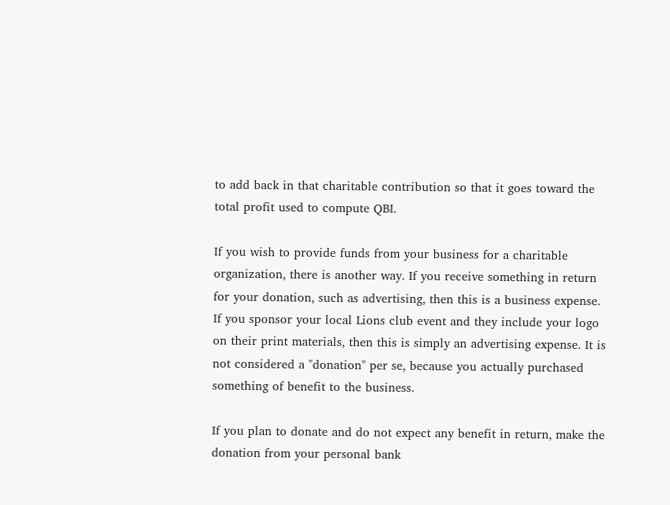to add back in that charitable contribution so that it goes toward the total profit used to compute QBI.

If you wish to provide funds from your business for a charitable organization, there is another way. If you receive something in return for your donation, such as advertising, then this is a business expense. If you sponsor your local Lions club event and they include your logo on their print materials, then this is simply an advertising expense. It is not considered a "donation" per se, because you actually purchased something of benefit to the business.

If you plan to donate and do not expect any benefit in return, make the donation from your personal bank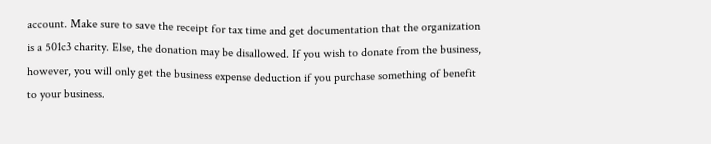account. Make sure to save the receipt for tax time and get documentation that the organization is a 501c3 charity. Else, the donation may be disallowed. If you wish to donate from the business, however, you will only get the business expense deduction if you purchase something of benefit to your business.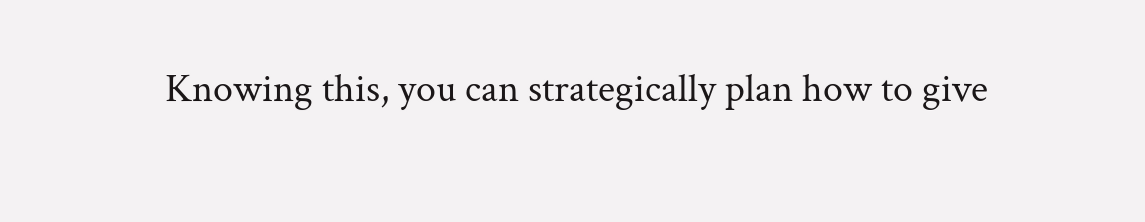Knowing this, you can strategically plan how to give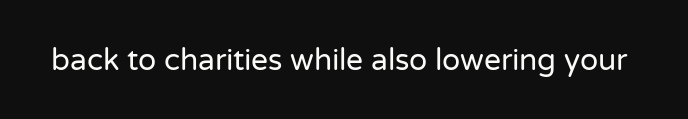back to charities while also lowering your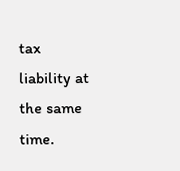tax liability at the same time.